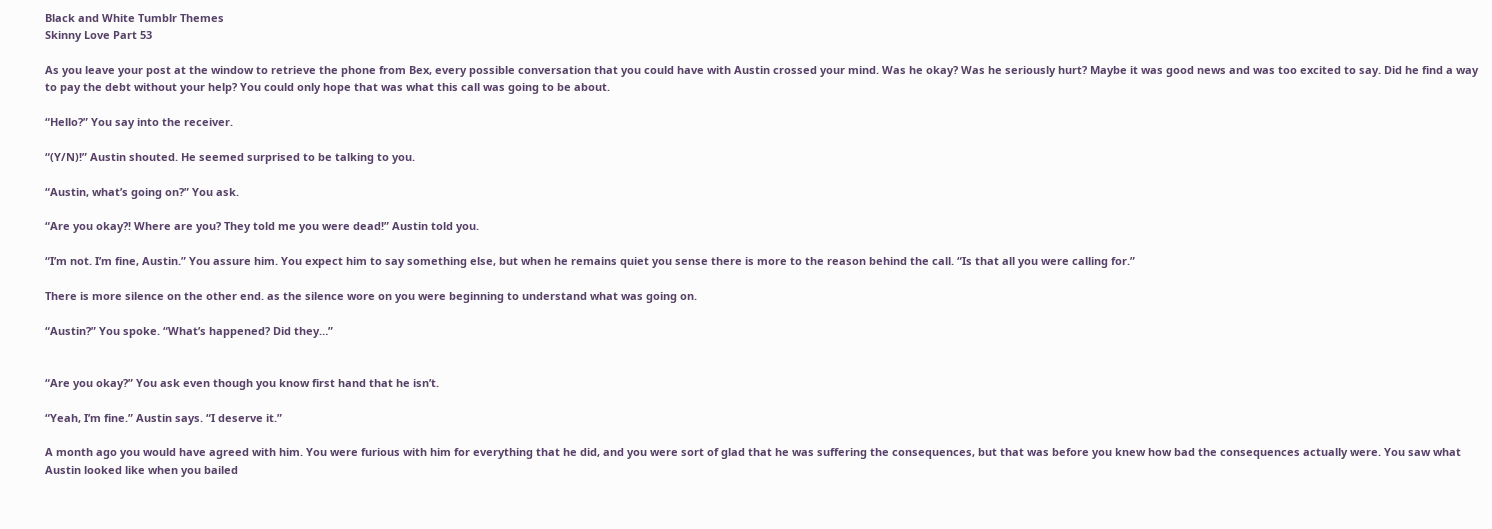Black and White Tumblr Themes
Skinny Love Part 53

As you leave your post at the window to retrieve the phone from Bex, every possible conversation that you could have with Austin crossed your mind. Was he okay? Was he seriously hurt? Maybe it was good news and was too excited to say. Did he find a way to pay the debt without your help? You could only hope that was what this call was going to be about.

“Hello?” You say into the receiver.

“(Y/N)!” Austin shouted. He seemed surprised to be talking to you.

“Austin, what’s going on?” You ask.

“Are you okay?! Where are you? They told me you were dead!” Austin told you.

“I’m not. I’m fine, Austin.” You assure him. You expect him to say something else, but when he remains quiet you sense there is more to the reason behind the call. “Is that all you were calling for.”

There is more silence on the other end. as the silence wore on you were beginning to understand what was going on.

“Austin?” You spoke. “What’s happened? Did they…”


“Are you okay?” You ask even though you know first hand that he isn’t.

“Yeah, I’m fine.” Austin says. “I deserve it.”

A month ago you would have agreed with him. You were furious with him for everything that he did, and you were sort of glad that he was suffering the consequences, but that was before you knew how bad the consequences actually were. You saw what Austin looked like when you bailed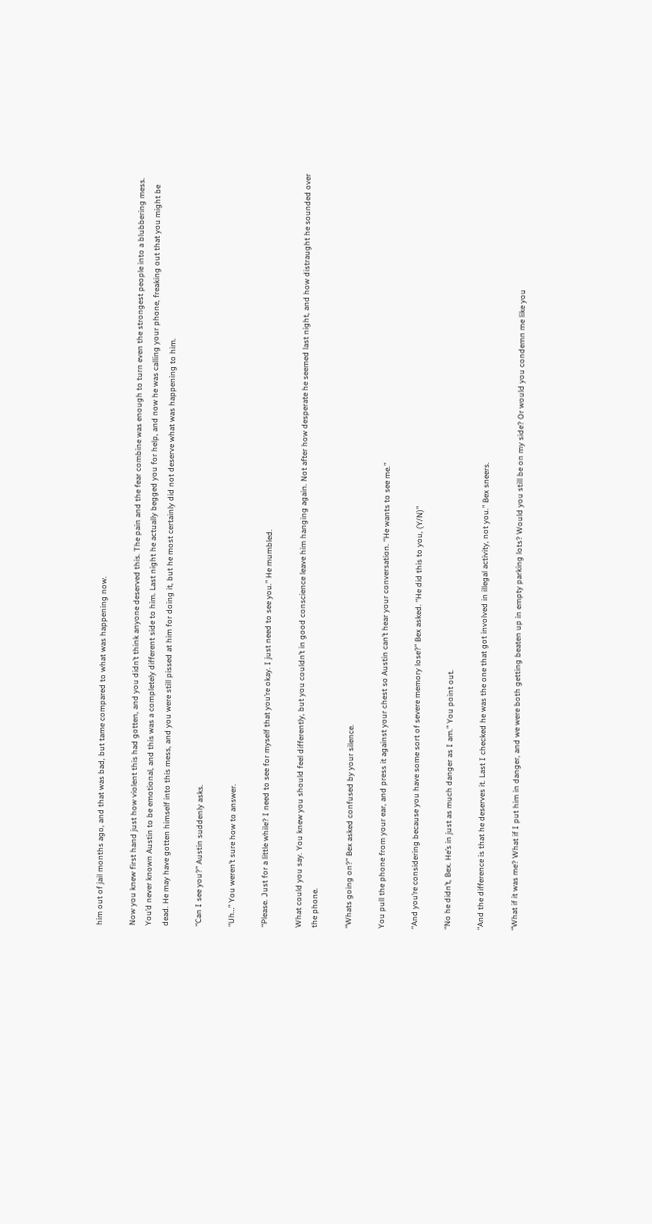him out of jail months ago, and that was bad, but tame compared to what was happening now.

Now you knew first hand just how violent this had gotten, and you didn’t think anyone deserved this. The pain and the fear combine was enough to turn even the strongest people into a blubbering mess. You’d never known Austin to be emotional, and this was a completely different side to him. Last night he actually begged you for help, and now he was calling your phone, freaking out that you might be dead. He may have gotten himself into this mess, and you were still pissed at him for doing it, but he most certainly did not deserve what was happening to him.

“Can I see you?” Austin suddenly asks.

“Uh…” You weren’t sure how to answer.

“Please. Just for a little while? I need to see for myself that you’re okay. I just need to see you.” He mumbled.

What could you say. You knew you should feel differently, but you couldn’t in good conscience leave him hanging again. Not after how desperate he seemed last night, and how distraught he sounded over the phone.

“Whats going on?” Bex asked confused by your silence.

You pull the phone from your ear, and press it against your chest so Austin can’t hear your conversation. “He wants to see me.”

“And you’re considering because you have some sort of severe memory lose?” Bex asked. “He did this to you, (Y/N)”

“No he didn’t, Bex. He’s in just as much danger as I am.” You point out.

“And the difference is that he deserves it. Last I checked he was the one that got involved in illegal activity, not you.” Bex sneers.

“What if it was me? What if I put him in danger, and we were both getting beaten up in empty parking lots? Would you still be on my side? Or would you condemn me like you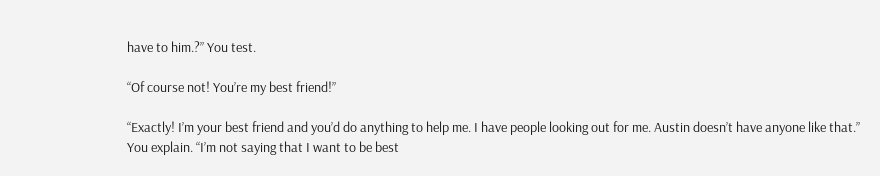have to him.?” You test.

“Of course not! You’re my best friend!”

“Exactly! I’m your best friend and you’d do anything to help me. I have people looking out for me. Austin doesn’t have anyone like that.” You explain. “I’m not saying that I want to be best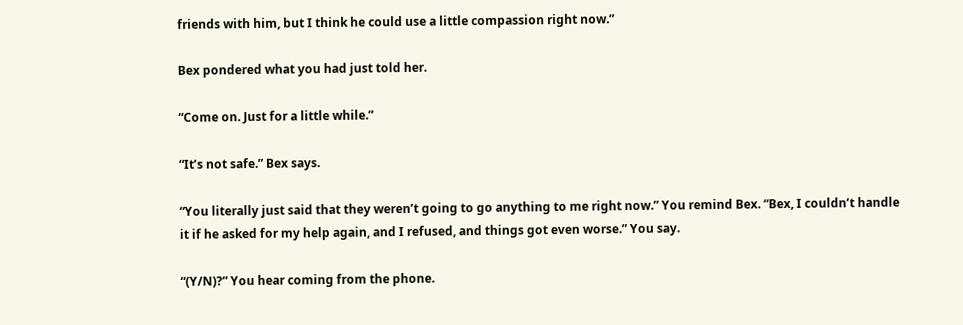friends with him, but I think he could use a little compassion right now.”

Bex pondered what you had just told her.

“Come on. Just for a little while.”

“It’s not safe.” Bex says.

“You literally just said that they weren’t going to go anything to me right now.” You remind Bex. “Bex, I couldn’t handle it if he asked for my help again, and I refused, and things got even worse.” You say.

“(Y/N)?” You hear coming from the phone.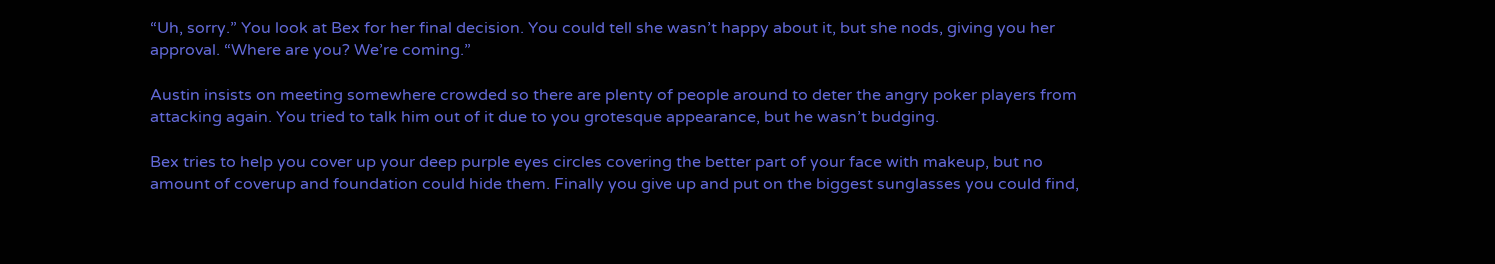“Uh, sorry.” You look at Bex for her final decision. You could tell she wasn’t happy about it, but she nods, giving you her approval. “Where are you? We’re coming.”

Austin insists on meeting somewhere crowded so there are plenty of people around to deter the angry poker players from attacking again. You tried to talk him out of it due to you grotesque appearance, but he wasn’t budging.

Bex tries to help you cover up your deep purple eyes circles covering the better part of your face with makeup, but no amount of coverup and foundation could hide them. Finally you give up and put on the biggest sunglasses you could find,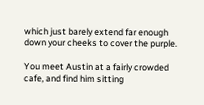which just barely extend far enough down your cheeks to cover the purple.

You meet Austin at a fairly crowded cafe, and find him sitting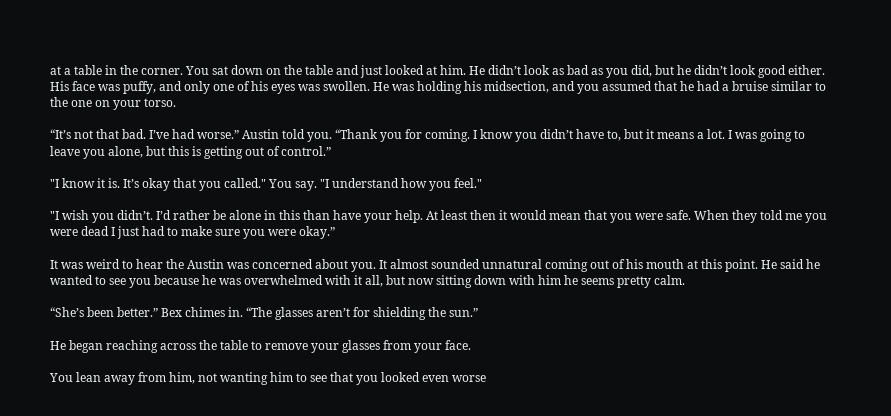at a table in the corner. You sat down on the table and just looked at him. He didn’t look as bad as you did, but he didn’t look good either. His face was puffy, and only one of his eyes was swollen. He was holding his midsection, and you assumed that he had a bruise similar to the one on your torso.

“It’s not that bad. I’ve had worse.” Austin told you. “Thank you for coming. I know you didn’t have to, but it means a lot. I was going to leave you alone, but this is getting out of control.”

"I know it is. It’s okay that you called." You say. "I understand how you feel."

"I wish you didn’t. I’d rather be alone in this than have your help. At least then it would mean that you were safe. When they told me you were dead I just had to make sure you were okay.”

It was weird to hear the Austin was concerned about you. It almost sounded unnatural coming out of his mouth at this point. He said he wanted to see you because he was overwhelmed with it all, but now sitting down with him he seems pretty calm.

“She’s been better.” Bex chimes in. “The glasses aren’t for shielding the sun.”

He began reaching across the table to remove your glasses from your face.

You lean away from him, not wanting him to see that you looked even worse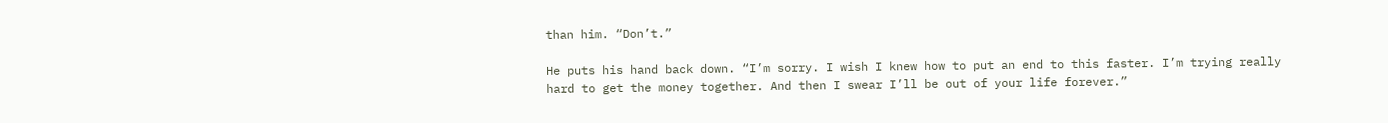than him. “Don’t.”

He puts his hand back down. “I’m sorry. I wish I knew how to put an end to this faster. I’m trying really hard to get the money together. And then I swear I’ll be out of your life forever.”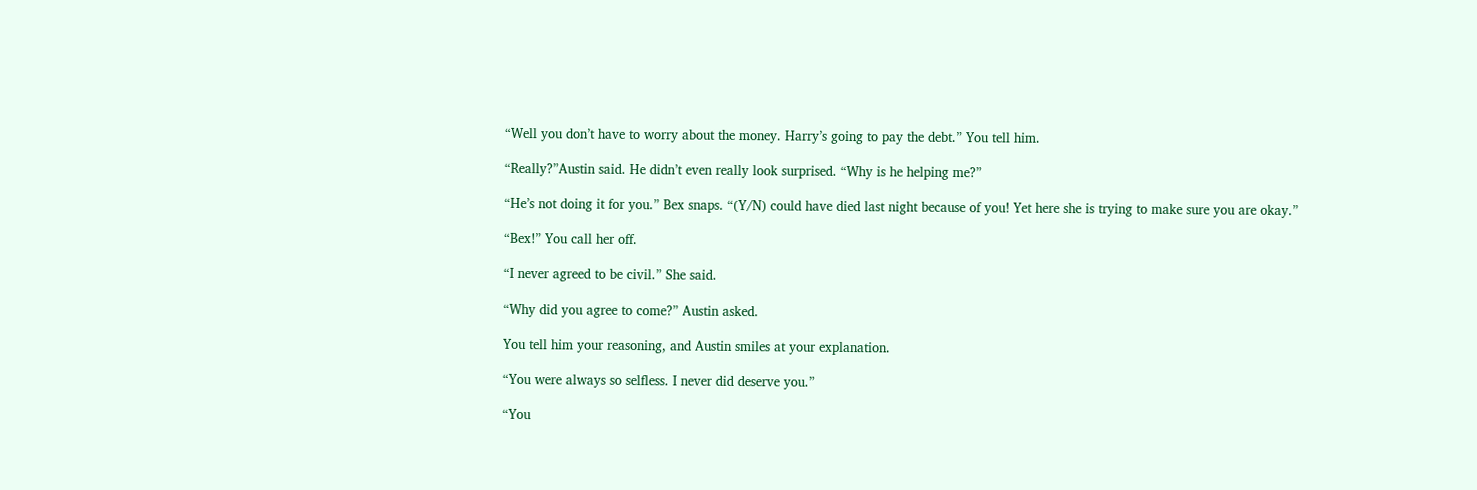“Well you don’t have to worry about the money. Harry’s going to pay the debt.” You tell him.

“Really?”Austin said. He didn’t even really look surprised. “Why is he helping me?”

“He’s not doing it for you.” Bex snaps. “(Y/N) could have died last night because of you! Yet here she is trying to make sure you are okay.”

“Bex!” You call her off.

“I never agreed to be civil.” She said.

“Why did you agree to come?” Austin asked.

You tell him your reasoning, and Austin smiles at your explanation.

“You were always so selfless. I never did deserve you.”

“You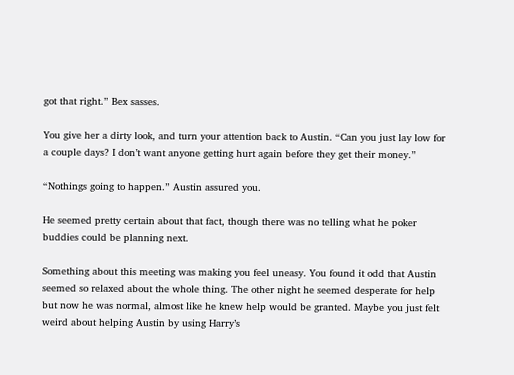got that right.” Bex sasses.

You give her a dirty look, and turn your attention back to Austin. “Can you just lay low for a couple days? I don’t want anyone getting hurt again before they get their money.”

“Nothings going to happen.” Austin assured you.

He seemed pretty certain about that fact, though there was no telling what he poker buddies could be planning next.

Something about this meeting was making you feel uneasy. You found it odd that Austin seemed so relaxed about the whole thing. The other night he seemed desperate for help but now he was normal, almost like he knew help would be granted. Maybe you just felt weird about helping Austin by using Harry’s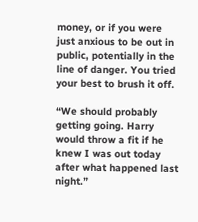money, or if you were just anxious to be out in public, potentially in the line of danger. You tried your best to brush it off.

“We should probably getting going. Harry would throw a fit if he knew I was out today after what happened last night.”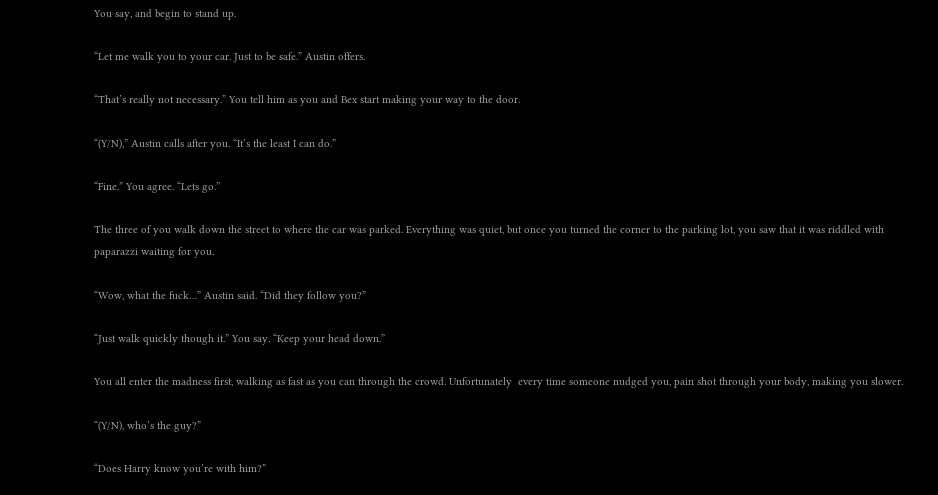You say, and begin to stand up.

“Let me walk you to your car. Just to be safe.” Austin offers.

“That’s really not necessary.” You tell him as you and Bex start making your way to the door.

“(Y/N),” Austin calls after you. “It’s the least I can do.”

“Fine.” You agree. “Lets go.”

The three of you walk down the street to where the car was parked. Everything was quiet, but once you turned the corner to the parking lot, you saw that it was riddled with paparazzi waiting for you.

“Wow, what the fuck…” Austin said. “Did they follow you?”

“Just walk quickly though it.” You say. “Keep your head down.”

You all enter the madness first, walking as fast as you can through the crowd. Unfortunately  every time someone nudged you, pain shot through your body, making you slower.

“(Y/N), who’s the guy?”

“Does Harry know you’re with him?”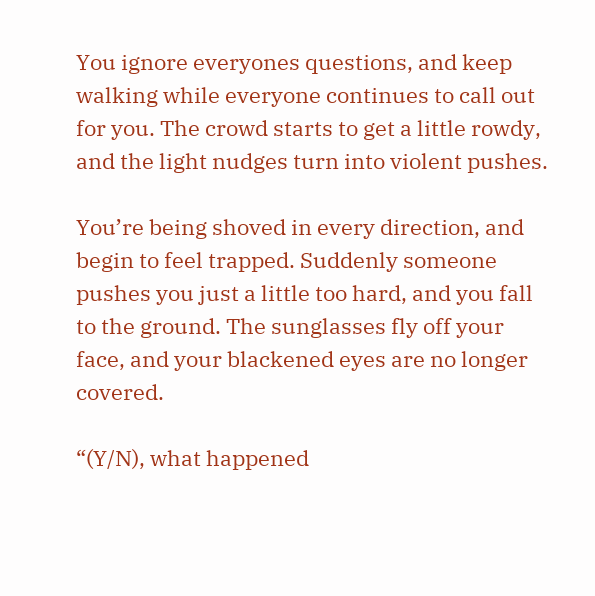You ignore everyones questions, and keep walking while everyone continues to call out for you. The crowd starts to get a little rowdy, and the light nudges turn into violent pushes.

You’re being shoved in every direction, and begin to feel trapped. Suddenly someone pushes you just a little too hard, and you fall to the ground. The sunglasses fly off your face, and your blackened eyes are no longer covered.

“(Y/N), what happened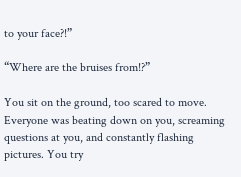to your face?!”

“Where are the bruises from!?”

You sit on the ground, too scared to move. Everyone was beating down on you, screaming questions at you, and constantly flashing pictures. You try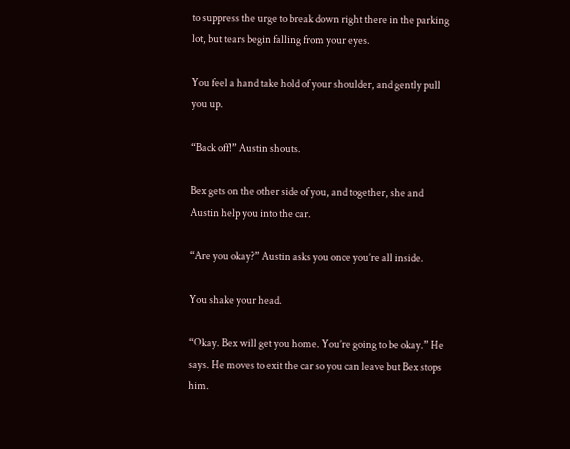to suppress the urge to break down right there in the parking lot, but tears begin falling from your eyes.

You feel a hand take hold of your shoulder, and gently pull you up.

“Back off!” Austin shouts.

Bex gets on the other side of you, and together, she and Austin help you into the car.

“Are you okay?” Austin asks you once you’re all inside.

You shake your head.

“Okay. Bex will get you home. You’re going to be okay.” He says. He moves to exit the car so you can leave but Bex stops him.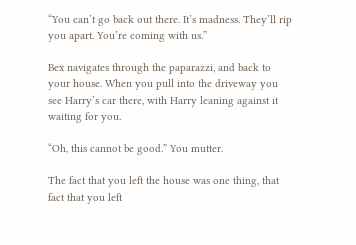“You can’t go back out there. It’s madness. They’ll rip you apart. You’re coming with us.”

Bex navigates through the paparazzi, and back to your house. When you pull into the driveway you see Harry’s car there, with Harry leaning against it waiting for you.

“Oh, this cannot be good.” You mutter.

The fact that you left the house was one thing, that fact that you left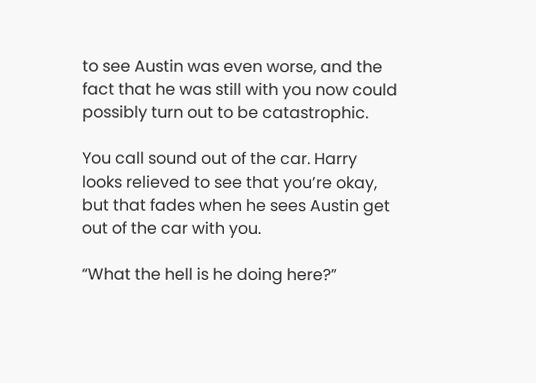to see Austin was even worse, and the fact that he was still with you now could possibly turn out to be catastrophic.

You call sound out of the car. Harry looks relieved to see that you’re okay, but that fades when he sees Austin get out of the car with you.

“What the hell is he doing here?”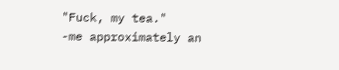"Fuck, my tea."
-me approximately an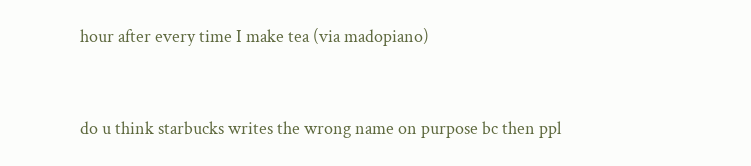hour after every time I make tea (via madopiano)


do u think starbucks writes the wrong name on purpose bc then ppl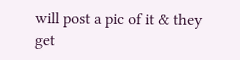will post a pic of it & they get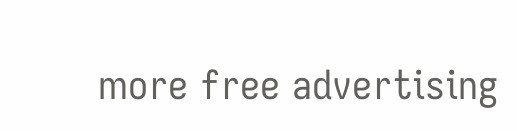more free advertising